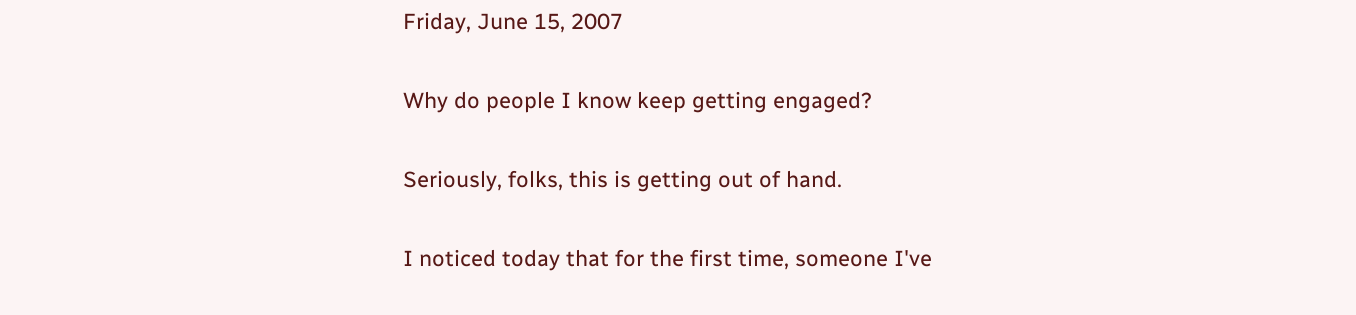Friday, June 15, 2007

Why do people I know keep getting engaged?

Seriously, folks, this is getting out of hand.

I noticed today that for the first time, someone I've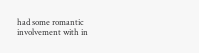had some romantic involvement with in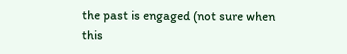the past is engaged (not sure when this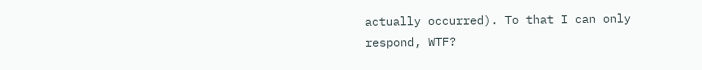actually occurred). To that I can only respond, WTF?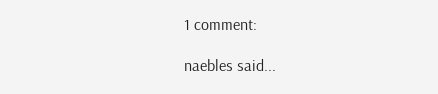1 comment:

naebles said...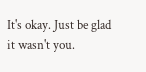It's okay. Just be glad it wasn't you.